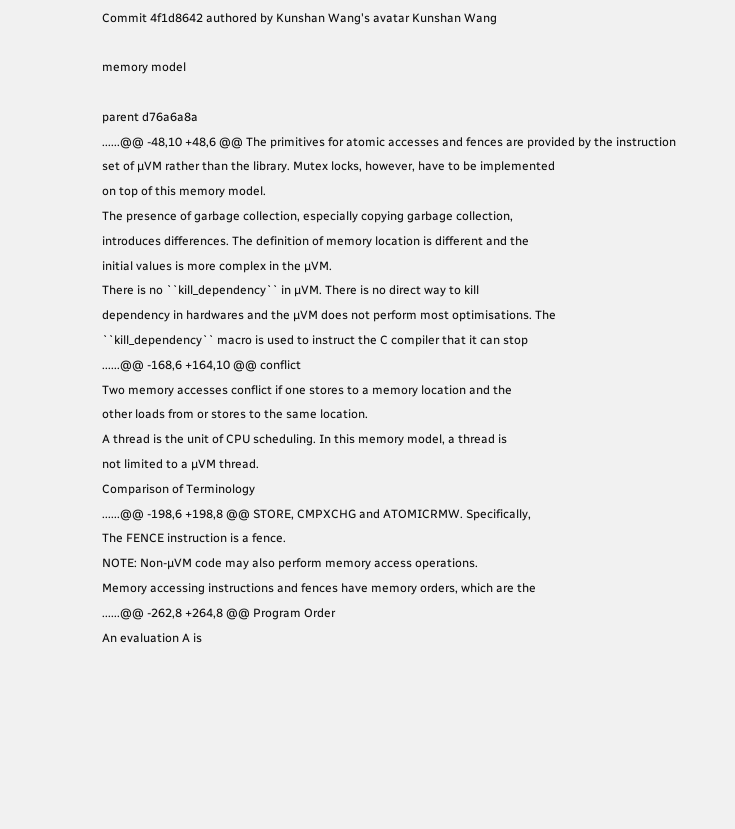Commit 4f1d8642 authored by Kunshan Wang's avatar Kunshan Wang

memory model

parent d76a6a8a
......@@ -48,10 +48,6 @@ The primitives for atomic accesses and fences are provided by the instruction
set of µVM rather than the library. Mutex locks, however, have to be implemented
on top of this memory model.
The presence of garbage collection, especially copying garbage collection,
introduces differences. The definition of memory location is different and the
initial values is more complex in the µVM.
There is no ``kill_dependency`` in µVM. There is no direct way to kill
dependency in hardwares and the µVM does not perform most optimisations. The
``kill_dependency`` macro is used to instruct the C compiler that it can stop
......@@ -168,6 +164,10 @@ conflict
Two memory accesses conflict if one stores to a memory location and the
other loads from or stores to the same location.
A thread is the unit of CPU scheduling. In this memory model, a thread is
not limited to a µVM thread.
Comparison of Terminology
......@@ -198,6 +198,8 @@ STORE, CMPXCHG and ATOMICRMW. Specifically,
The FENCE instruction is a fence.
NOTE: Non-µVM code may also perform memory access operations.
Memory accessing instructions and fences have memory orders, which are the
......@@ -262,8 +264,8 @@ Program Order
An evaluation A is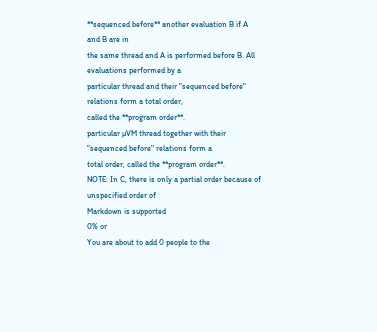**sequenced before** another evaluation B if A and B are in
the same thread and A is performed before B. All evaluations performed by a
particular thread and their "sequenced before" relations form a total order,
called the **program order**.
particular µVM thread together with their "sequenced before" relations form a
total order, called the **program order**.
NOTE: In C, there is only a partial order because of unspecified order of
Markdown is supported
0% or
You are about to add 0 people to the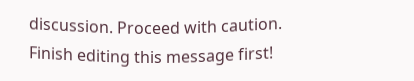discussion. Proceed with caution.
Finish editing this message first!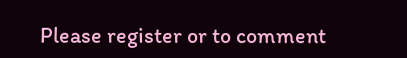Please register or to comment